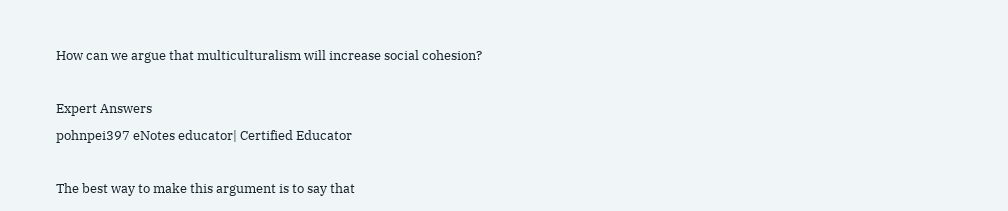How can we argue that multiculturalism will increase social cohesion?

Expert Answers
pohnpei397 eNotes educator| Certified Educator

The best way to make this argument is to say that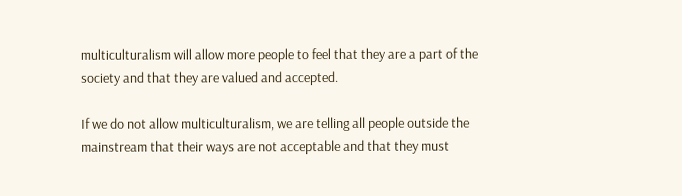multiculturalism will allow more people to feel that they are a part of the society and that they are valued and accepted.

If we do not allow multiculturalism, we are telling all people outside the mainstream that their ways are not acceptable and that they must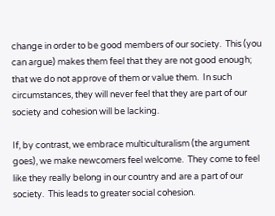change in order to be good members of our society.  This (you can argue) makes them feel that they are not good enough; that we do not approve of them or value them.  In such circumstances, they will never feel that they are part of our society and cohesion will be lacking.

If, by contrast, we embrace multiculturalism (the argument goes), we make newcomers feel welcome.  They come to feel like they really belong in our country and are a part of our society.  This leads to greater social cohesion.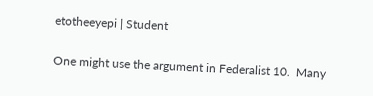etotheeyepi | Student

One might use the argument in Federalist 10.  Many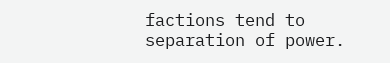factions tend to separation of power.